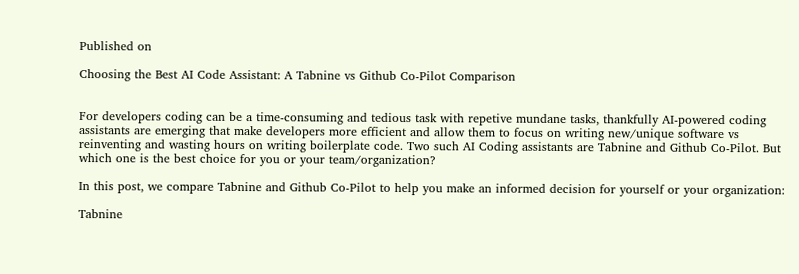Published on

Choosing the Best AI Code Assistant: A Tabnine vs Github Co-Pilot Comparison


For developers coding can be a time-consuming and tedious task with repetive mundane tasks, thankfully AI-powered coding assistants are emerging that make developers more efficient and allow them to focus on writing new/unique software vs reinventing and wasting hours on writing boilerplate code. Two such AI Coding assistants are Tabnine and Github Co-Pilot. But which one is the best choice for you or your team/organization?

In this post, we compare Tabnine and Github Co-Pilot to help you make an informed decision for yourself or your organization:

Tabnine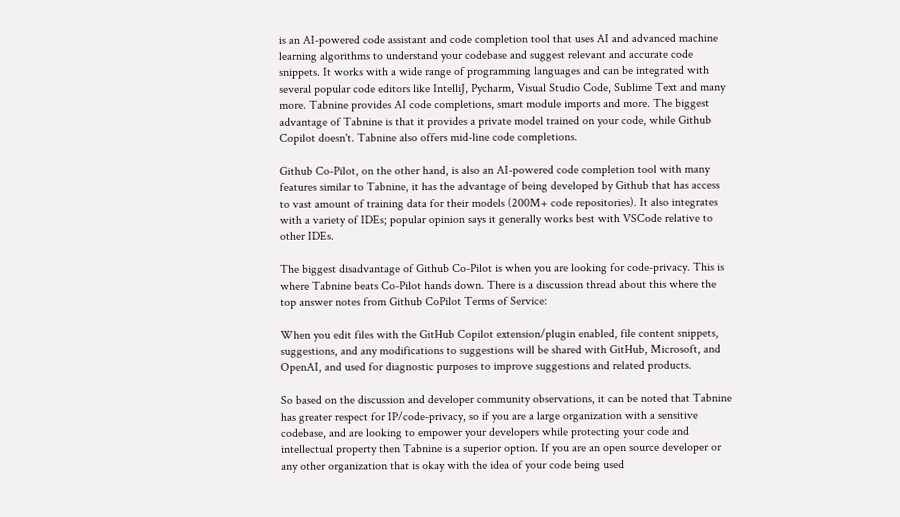is an AI-powered code assistant and code completion tool that uses AI and advanced machine learning algorithms to understand your codebase and suggest relevant and accurate code snippets. It works with a wide range of programming languages and can be integrated with several popular code editors like IntelliJ, Pycharm, Visual Studio Code, Sublime Text and many more. Tabnine provides AI code completions, smart module imports and more. The biggest advantage of Tabnine is that it provides a private model trained on your code, while Github Copilot doesn't. Tabnine also offers mid-line code completions.

Github Co-Pilot, on the other hand, is also an AI-powered code completion tool with many features similar to Tabnine, it has the advantage of being developed by Github that has access to vast amount of training data for their models (200M+ code repositories). It also integrates with a variety of IDEs; popular opinion says it generally works best with VSCode relative to other IDEs.

The biggest disadvantage of Github Co-Pilot is when you are looking for code-privacy. This is where Tabnine beats Co-Pilot hands down. There is a discussion thread about this where the top answer notes from Github CoPilot Terms of Service:

When you edit files with the GitHub Copilot extension/plugin enabled, file content snippets, suggestions, and any modifications to suggestions will be shared with GitHub, Microsoft, and OpenAI, and used for diagnostic purposes to improve suggestions and related products.

So based on the discussion and developer community observations, it can be noted that Tabnine has greater respect for IP/code-privacy, so if you are a large organization with a sensitive codebase, and are looking to empower your developers while protecting your code and intellectual property then Tabnine is a superior option. If you are an open source developer or any other organization that is okay with the idea of your code being used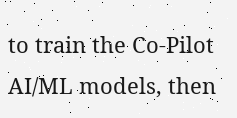to train the Co-Pilot AI/ML models, then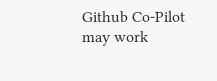Github Co-Pilot may work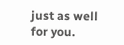just as well for you.